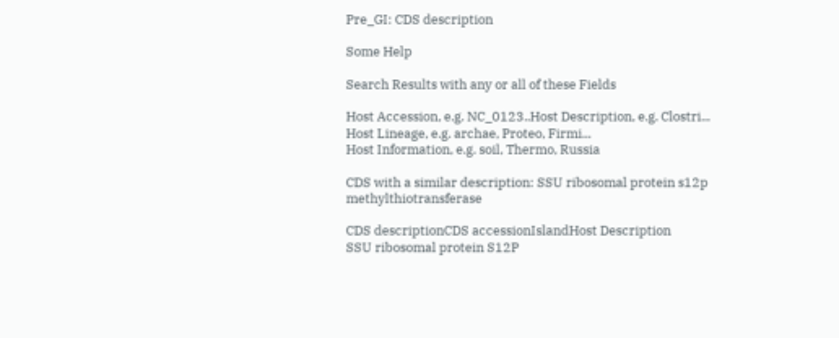Pre_GI: CDS description

Some Help

Search Results with any or all of these Fields

Host Accession, e.g. NC_0123..Host Description, e.g. Clostri...
Host Lineage, e.g. archae, Proteo, Firmi...
Host Information, e.g. soil, Thermo, Russia

CDS with a similar description: SSU ribosomal protein s12p methylthiotransferase

CDS descriptionCDS accessionIslandHost Description
SSU ribosomal protein S12P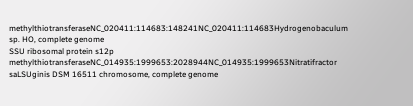methylthiotransferaseNC_020411:114683:148241NC_020411:114683Hydrogenobaculum sp. HO, complete genome
SSU ribosomal protein s12p methylthiotransferaseNC_014935:1999653:2028944NC_014935:1999653Nitratifractor saLSUginis DSM 16511 chromosome, complete genome